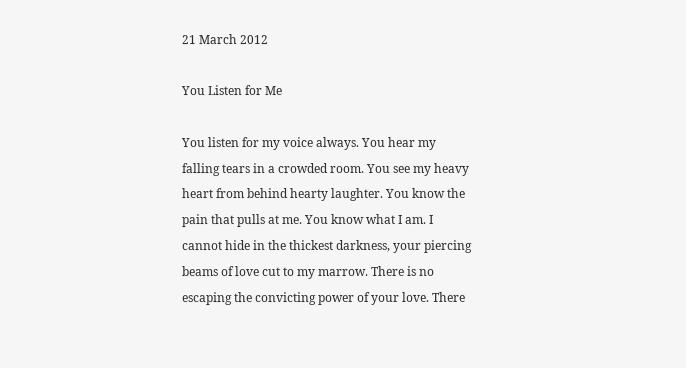21 March 2012

You Listen for Me

You listen for my voice always. You hear my falling tears in a crowded room. You see my heavy heart from behind hearty laughter. You know the pain that pulls at me. You know what I am. I cannot hide in the thickest darkness, your piercing beams of love cut to my marrow. There is no escaping the convicting power of your love. There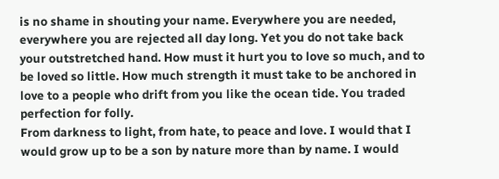is no shame in shouting your name. Everywhere you are needed, everywhere you are rejected all day long. Yet you do not take back your outstretched hand. How must it hurt you to love so much, and to be loved so little. How much strength it must take to be anchored in love to a people who drift from you like the ocean tide. You traded perfection for folly.
From darkness to light, from hate, to peace and love. I would that I would grow up to be a son by nature more than by name. I would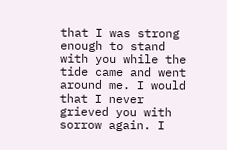that I was strong enough to stand with you while the tide came and went around me. I would that I never grieved you with sorrow again. I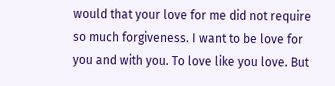would that your love for me did not require so much forgiveness. I want to be love for you and with you. To love like you love. But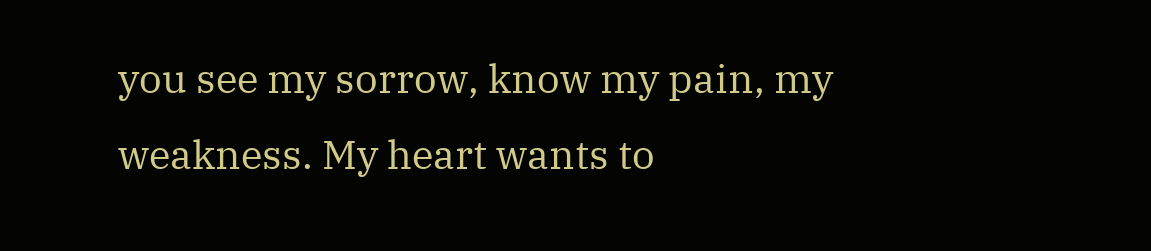you see my sorrow, know my pain, my weakness. My heart wants to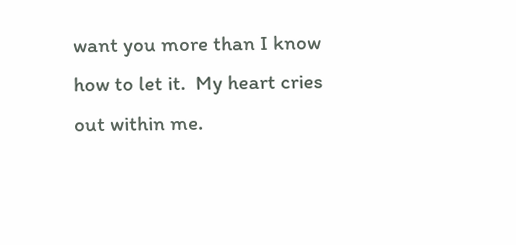want you more than I know how to let it.  My heart cries out within me.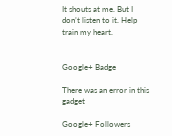It shouts at me. But I don’t listen to it. Help train my heart.


Google+ Badge

There was an error in this gadget

Google+ Followers